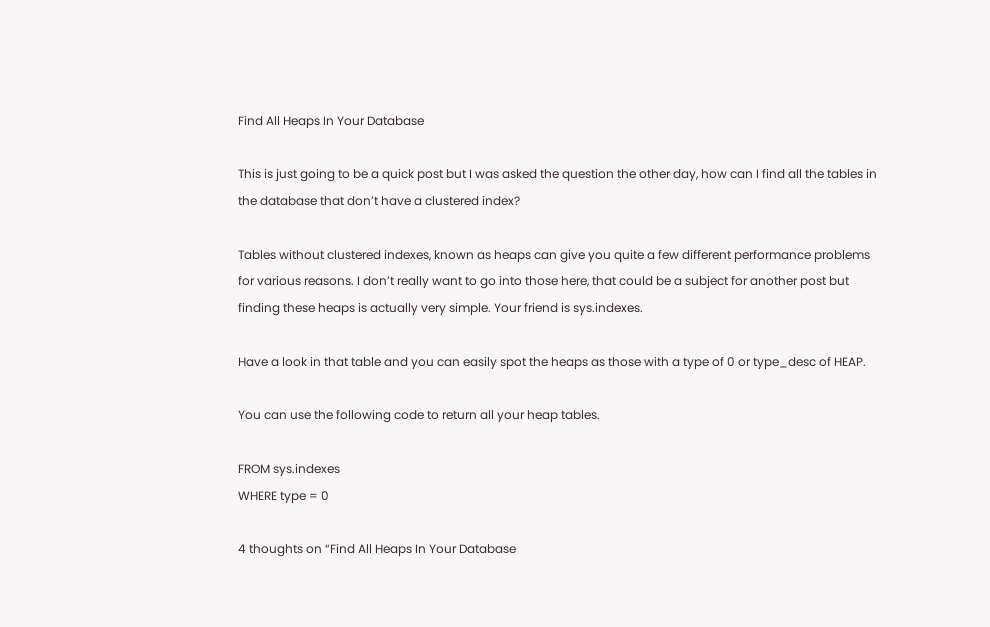Find All Heaps In Your Database

This is just going to be a quick post but I was asked the question the other day, how can I find all the tables in the database that don’t have a clustered index?

Tables without clustered indexes, known as heaps can give you quite a few different performance problems for various reasons. I don’t really want to go into those here, that could be a subject for another post but finding these heaps is actually very simple. Your friend is sys.indexes.

Have a look in that table and you can easily spot the heaps as those with a type of 0 or type_desc of HEAP.

You can use the following code to return all your heap tables.

FROM sys.indexes
WHERE type = 0

4 thoughts on “Find All Heaps In Your Database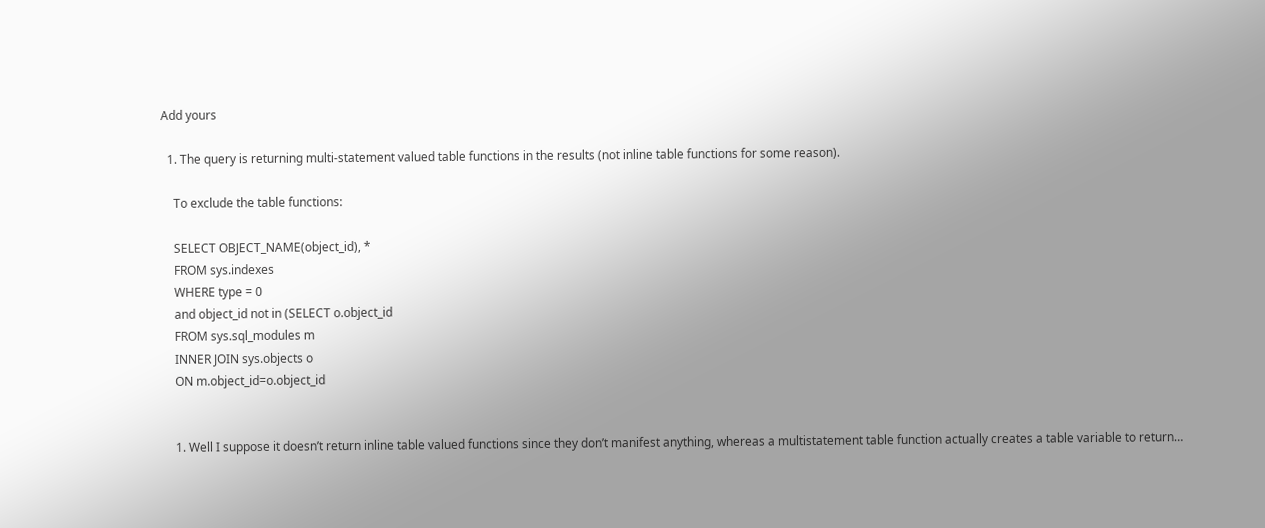Add yours

  1. The query is returning multi-statement valued table functions in the results (not inline table functions for some reason).

    To exclude the table functions:

    SELECT OBJECT_NAME(object_id), *
    FROM sys.indexes
    WHERE type = 0
    and object_id not in (SELECT o.object_id
    FROM sys.sql_modules m
    INNER JOIN sys.objects o
    ON m.object_id=o.object_id


    1. Well I suppose it doesn’t return inline table valued functions since they don’t manifest anything, whereas a multistatement table function actually creates a table variable to return…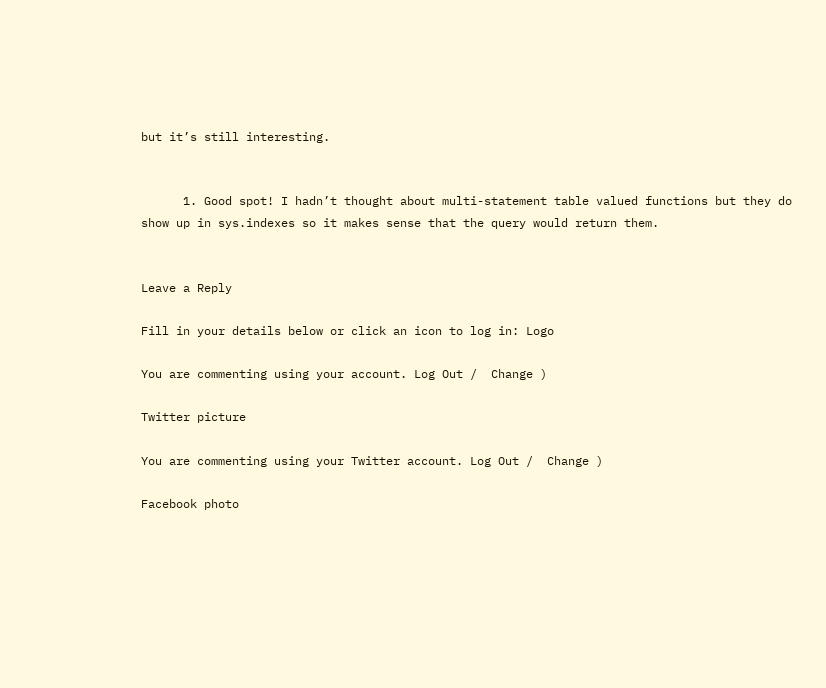but it’s still interesting.


      1. Good spot! I hadn’t thought about multi-statement table valued functions but they do show up in sys.indexes so it makes sense that the query would return them.


Leave a Reply

Fill in your details below or click an icon to log in: Logo

You are commenting using your account. Log Out /  Change )

Twitter picture

You are commenting using your Twitter account. Log Out /  Change )

Facebook photo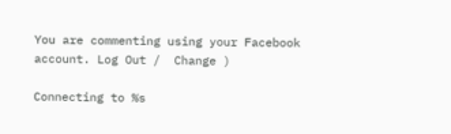You are commenting using your Facebook account. Log Out /  Change )

Connecting to %s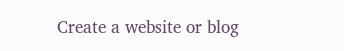Create a website or blog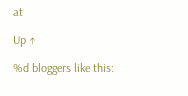at

Up ↑

%d bloggers like this: